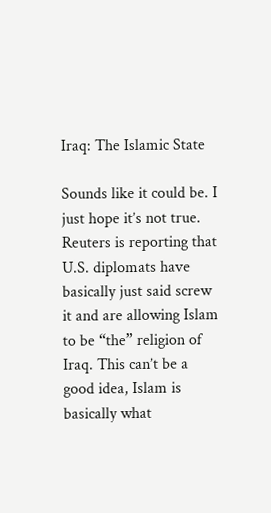Iraq: The Islamic State

Sounds like it could be. I just hope it’s not true. Reuters is reporting that U.S. diplomats have basically just said screw it and are allowing Islam to be “the” religion of Iraq. This can’t be a good idea, Islam is basically what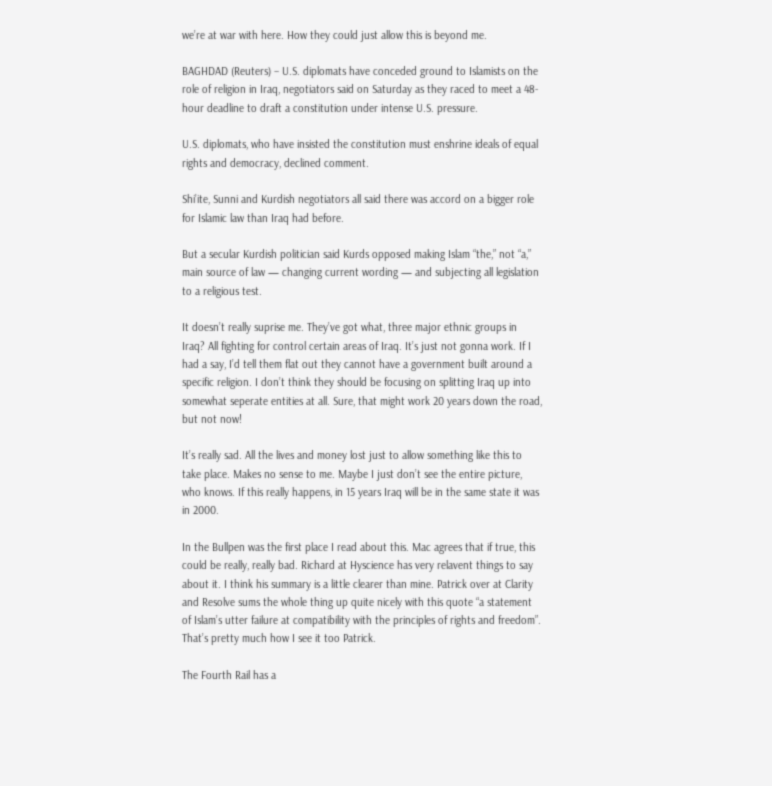we’re at war with here. How they could just allow this is beyond me.

BAGHDAD (Reuters) – U.S. diplomats have conceded ground to Islamists on the role of religion in Iraq, negotiators said on Saturday as they raced to meet a 48-hour deadline to draft a constitution under intense U.S. pressure.

U.S. diplomats, who have insisted the constitution must enshrine ideals of equal rights and democracy, declined comment.

Shi’ite, Sunni and Kurdish negotiators all said there was accord on a bigger role for Islamic law than Iraq had before.

But a secular Kurdish politician said Kurds opposed making Islam “the,” not “a,” main source of law — changing current wording — and subjecting all legislation to a religious test.

It doesn’t really suprise me. They’ve got what, three major ethnic groups in Iraq? All fighting for control certain areas of Iraq. It’s just not gonna work. If I had a say, I’d tell them flat out they cannot have a government built around a specific religion. I don’t think they should be focusing on splitting Iraq up into somewhat seperate entities at all. Sure, that might work 20 years down the road, but not now!

It’s really sad. All the lives and money lost just to allow something like this to take place. Makes no sense to me. Maybe I just don’t see the entire picture, who knows. If this really happens, in 15 years Iraq will be in the same state it was in 2000.

In the Bullpen was the first place I read about this. Mac agrees that if true, this could be really, really bad. Richard at Hyscience has very relavent things to say about it. I think his summary is a little clearer than mine. Patrick over at Clarity and Resolve sums the whole thing up quite nicely with this quote “a statement of Islam’s utter failure at compatibility with the principles of rights and freedom”. That’s pretty much how I see it too Patrick.

The Fourth Rail has a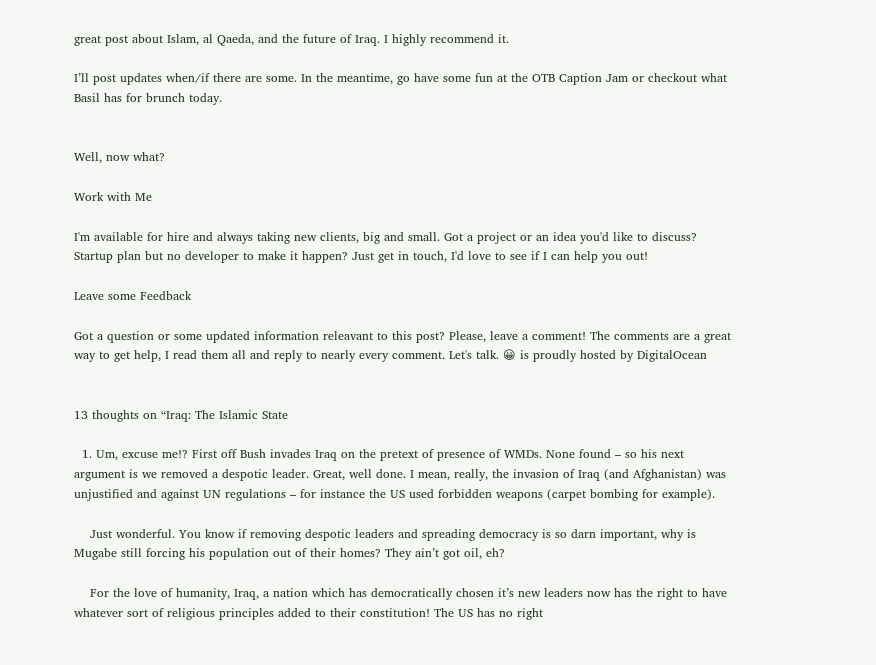great post about Islam, al Qaeda, and the future of Iraq. I highly recommend it.

I’ll post updates when/if there are some. In the meantime, go have some fun at the OTB Caption Jam or checkout what Basil has for brunch today.


Well, now what?

Work with Me

I'm available for hire and always taking new clients, big and small. Got a project or an idea you'd like to discuss? Startup plan but no developer to make it happen? Just get in touch, I'd love to see if I can help you out!

Leave some Feedback

Got a question or some updated information releavant to this post? Please, leave a comment! The comments are a great way to get help, I read them all and reply to nearly every comment. Let's talk. 😀 is proudly hosted by DigitalOcean


13 thoughts on “Iraq: The Islamic State

  1. Um, excuse me!? First off Bush invades Iraq on the pretext of presence of WMDs. None found – so his next argument is we removed a despotic leader. Great, well done. I mean, really, the invasion of Iraq (and Afghanistan) was unjustified and against UN regulations – for instance the US used forbidden weapons (carpet bombing for example).

    Just wonderful. You know if removing despotic leaders and spreading democracy is so darn important, why is Mugabe still forcing his population out of their homes? They ain’t got oil, eh?

    For the love of humanity, Iraq, a nation which has democratically chosen it’s new leaders now has the right to have whatever sort of religious principles added to their constitution! The US has no right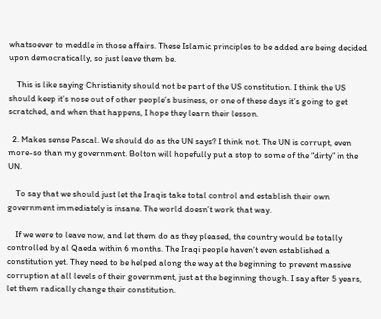whatsoever to meddle in those affairs. These Islamic principles to be added are being decided upon democratically, so just leave them be.

    This is like saying Christianity should not be part of the US constitution. I think the US should keep it’s nose out of other people’s business, or one of these days it’s going to get scratched, and when that happens, I hope they learn their lesson.

  2. Makes sense Pascal. We should do as the UN says? I think not. The UN is corrupt, even more-so than my government. Bolton will hopefully put a stop to some of the “dirty” in the UN.

    To say that we should just let the Iraqis take total control and establish their own government immediately is insane. The world doesn’t work that way.

    If we were to leave now, and let them do as they pleased, the country would be totally controlled by al Qaeda within 6 months. The Iraqi people haven’t even established a constitution yet. They need to be helped along the way at the beginning to prevent massive corruption at all levels of their government, just at the beginning though. I say after 5 years, let them radically change their constitution.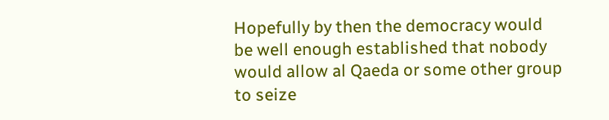Hopefully by then the democracy would be well enough established that nobody would allow al Qaeda or some other group to seize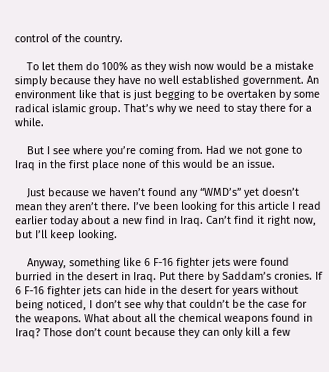control of the country.

    To let them do 100% as they wish now would be a mistake simply because they have no well established government. An environment like that is just begging to be overtaken by some radical islamic group. That’s why we need to stay there for a while.

    But I see where you’re coming from. Had we not gone to Iraq in the first place none of this would be an issue.

    Just because we haven’t found any “WMD’s” yet doesn’t mean they aren’t there. I’ve been looking for this article I read earlier today about a new find in Iraq. Can’t find it right now, but I’ll keep looking.

    Anyway, something like 6 F-16 fighter jets were found burried in the desert in Iraq. Put there by Saddam’s cronies. If 6 F-16 fighter jets can hide in the desert for years without being noticed, I don’t see why that couldn’t be the case for the weapons. What about all the chemical weapons found in Iraq? Those don’t count because they can only kill a few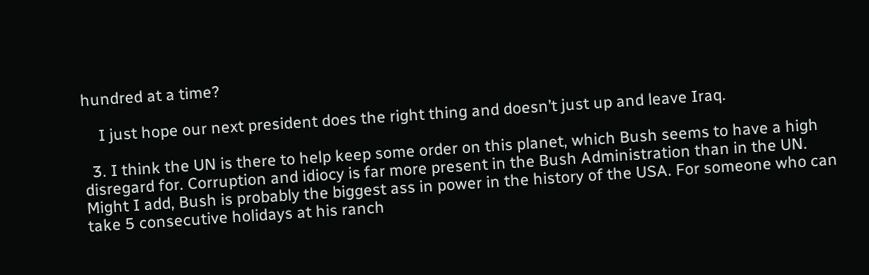hundred at a time?

    I just hope our next president does the right thing and doesn’t just up and leave Iraq.

  3. I think the UN is there to help keep some order on this planet, which Bush seems to have a high disregard for. Corruption and idiocy is far more present in the Bush Administration than in the UN. Might I add, Bush is probably the biggest ass in power in the history of the USA. For someone who can take 5 consecutive holidays at his ranch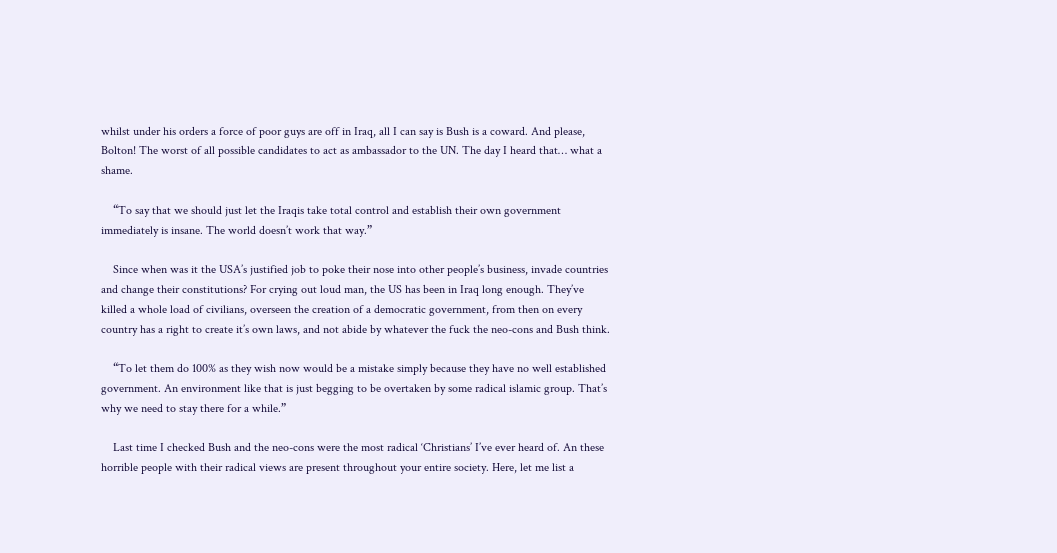whilst under his orders a force of poor guys are off in Iraq, all I can say is Bush is a coward. And please, Bolton! The worst of all possible candidates to act as ambassador to the UN. The day I heard that… what a shame.

    “To say that we should just let the Iraqis take total control and establish their own government immediately is insane. The world doesn’t work that way.”

    Since when was it the USA’s justified job to poke their nose into other people’s business, invade countries and change their constitutions? For crying out loud man, the US has been in Iraq long enough. They’ve killed a whole load of civilians, overseen the creation of a democratic government, from then on every country has a right to create it’s own laws, and not abide by whatever the fuck the neo-cons and Bush think.

    “To let them do 100% as they wish now would be a mistake simply because they have no well established government. An environment like that is just begging to be overtaken by some radical islamic group. That’s why we need to stay there for a while.”

    Last time I checked Bush and the neo-cons were the most radical ‘Christians’ I’ve ever heard of. An these horrible people with their radical views are present throughout your entire society. Here, let me list a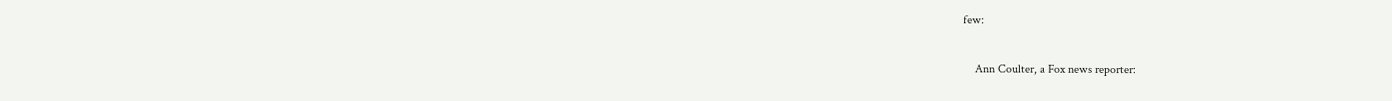few:

    Ann Coulter, a Fox news reporter: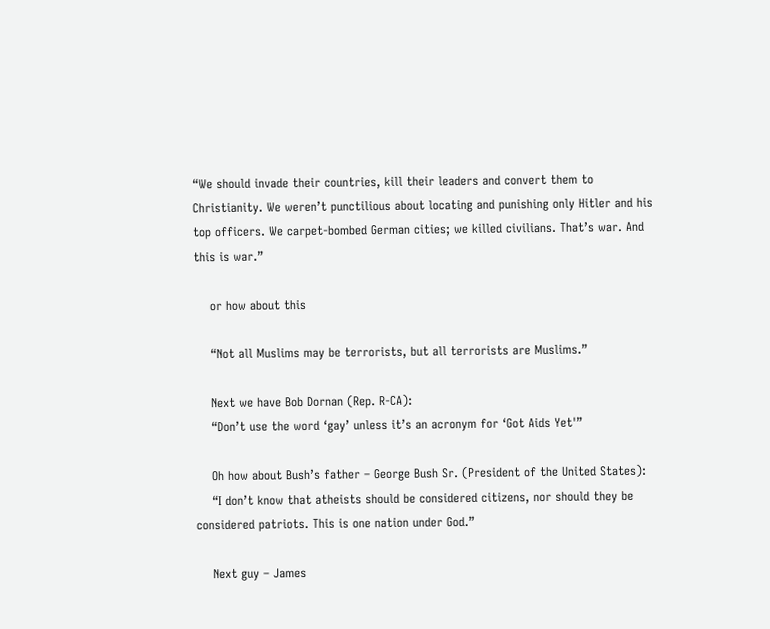“We should invade their countries, kill their leaders and convert them to Christianity. We weren’t punctilious about locating and punishing only Hitler and his top officers. We carpet-bombed German cities; we killed civilians. That’s war. And this is war.”

    or how about this

    “Not all Muslims may be terrorists, but all terrorists are Muslims.”

    Next we have Bob Dornan (Rep. R-CA):
    “Don’t use the word ‘gay’ unless it’s an acronym for ‘Got Aids Yet'”

    Oh how about Bush’s father – George Bush Sr. (President of the United States):
    “I don’t know that atheists should be considered citizens, nor should they be considered patriots. This is one nation under God.”

    Next guy – James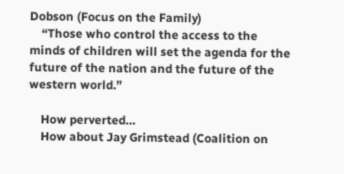Dobson (Focus on the Family)
    “Those who control the access to the minds of children will set the agenda for the future of the nation and the future of the western world.”

    How perverted…
    How about Jay Grimstead (Coalition on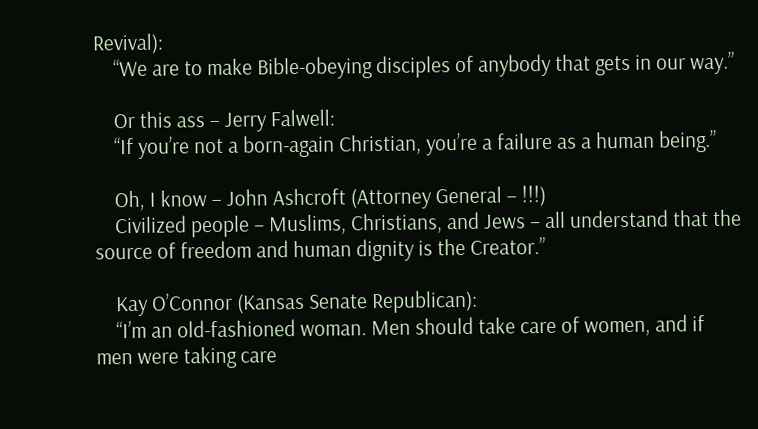Revival):
    “We are to make Bible-obeying disciples of anybody that gets in our way.”

    Or this ass – Jerry Falwell:
    “If you’re not a born-again Christian, you’re a failure as a human being.”

    Oh, I know – John Ashcroft (Attorney General – !!!)
    Civilized people – Muslims, Christians, and Jews – all understand that the source of freedom and human dignity is the Creator.”

    Kay O’Connor (Kansas Senate Republican):
    “I’m an old-fashioned woman. Men should take care of women, and if men were taking care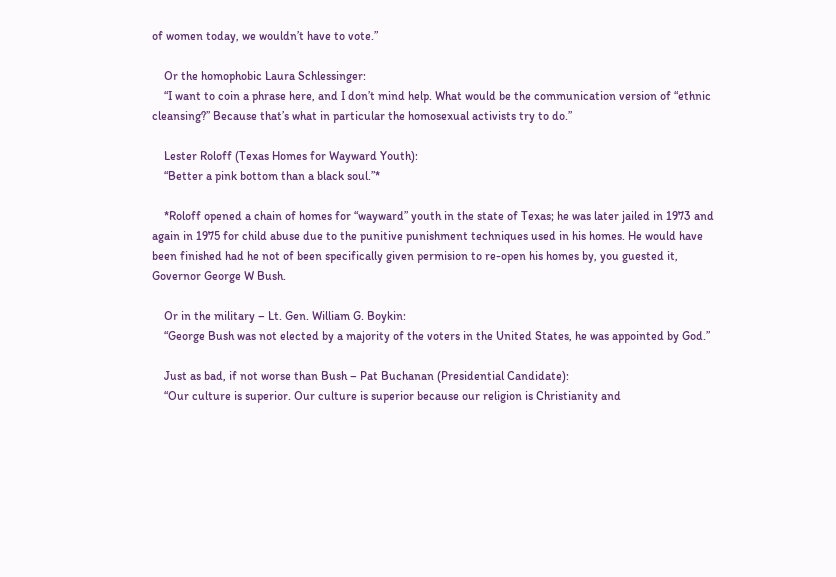of women today, we wouldn’t have to vote.”

    Or the homophobic Laura Schlessinger:
    “I want to coin a phrase here, and I don’t mind help. What would be the communication version of “ethnic cleansing?” Because that’s what in particular the homosexual activists try to do.”

    Lester Roloff (Texas Homes for Wayward Youth):
    “Better a pink bottom than a black soul.”*

    *Roloff opened a chain of homes for “wayward” youth in the state of Texas; he was later jailed in 1973 and again in 1975 for child abuse due to the punitive punishment techniques used in his homes. He would have been finished had he not of been specifically given permision to re-open his homes by, you guested it, Governor George W Bush.

    Or in the military – Lt. Gen. William G. Boykin:
    “George Bush was not elected by a majority of the voters in the United States, he was appointed by God.”

    Just as bad, if not worse than Bush – Pat Buchanan (Presidential Candidate):
    “Our culture is superior. Our culture is superior because our religion is Christianity and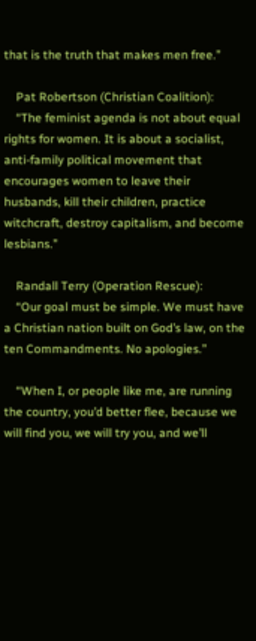that is the truth that makes men free.”

    Pat Robertson (Christian Coalition):
    “The feminist agenda is not about equal rights for women. It is about a socialist, anti-family political movement that encourages women to leave their husbands, kill their children, practice witchcraft, destroy capitalism, and become lesbians.”

    Randall Terry (Operation Rescue):
    “Our goal must be simple. We must have a Christian nation built on God’s law, on the ten Commandments. No apologies.”

    “When I, or people like me, are running the country, you’d better flee, because we will find you, we will try you, and we’ll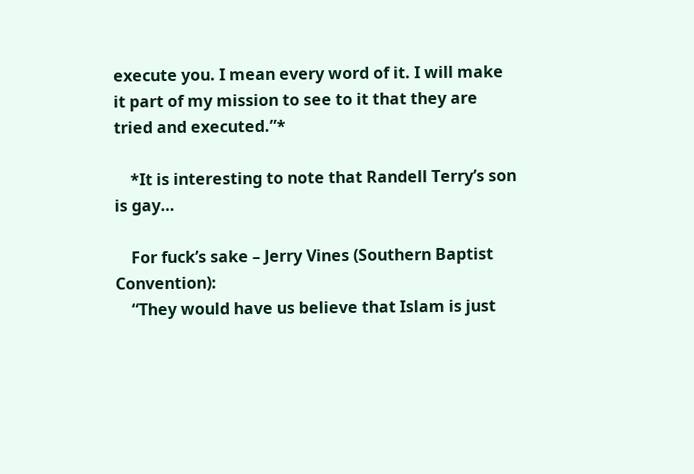execute you. I mean every word of it. I will make it part of my mission to see to it that they are tried and executed.”*

    *It is interesting to note that Randell Terry’s son is gay…

    For fuck’s sake – Jerry Vines (Southern Baptist Convention):
    “They would have us believe that Islam is just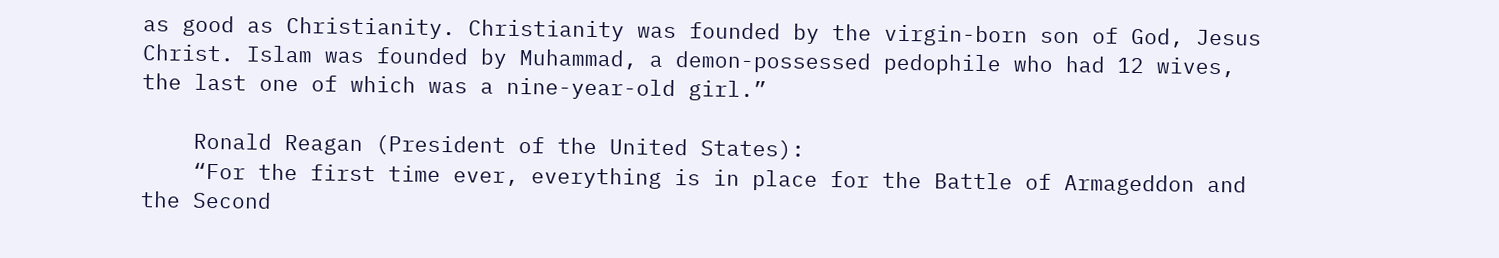as good as Christianity. Christianity was founded by the virgin-born son of God, Jesus Christ. Islam was founded by Muhammad, a demon-possessed pedophile who had 12 wives, the last one of which was a nine-year-old girl.”

    Ronald Reagan (President of the United States):
    “For the first time ever, everything is in place for the Battle of Armageddon and the Second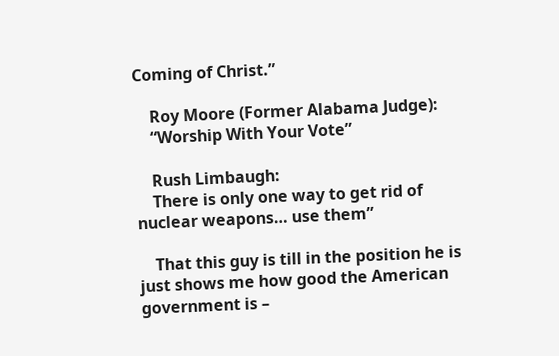Coming of Christ.”

    Roy Moore (Former Alabama Judge):
    “Worship With Your Vote”

    Rush Limbaugh:
    There is only one way to get rid of nuclear weapons… use them”

    That this guy is till in the position he is just shows me how good the American government is –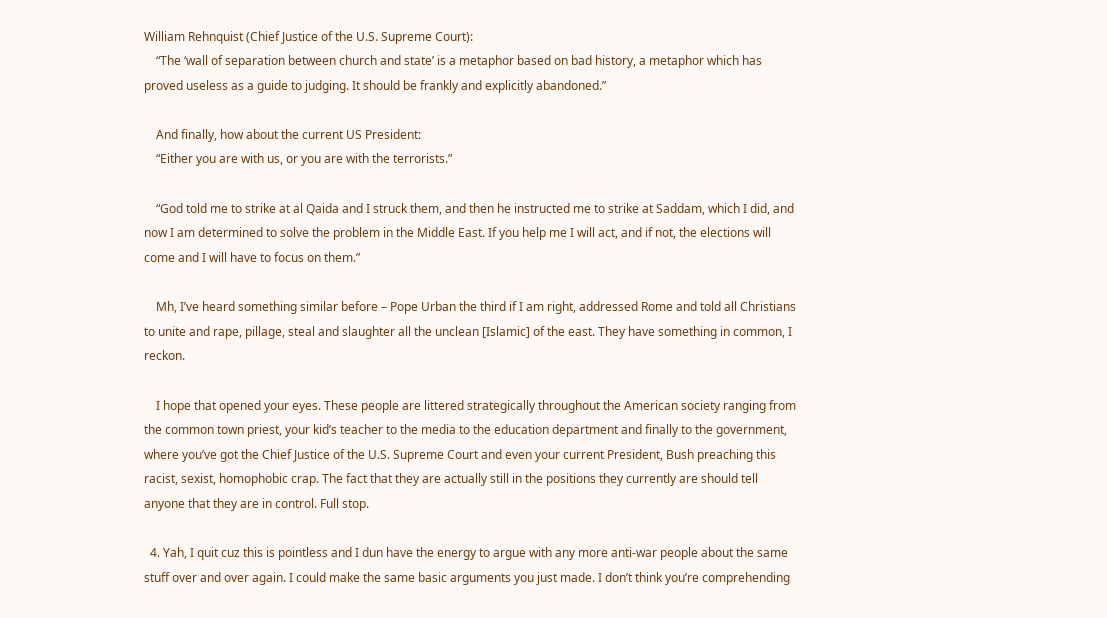William Rehnquist (Chief Justice of the U.S. Supreme Court):
    “The ‘wall of separation between church and state’ is a metaphor based on bad history, a metaphor which has proved useless as a guide to judging. It should be frankly and explicitly abandoned.”

    And finally, how about the current US President:
    “Either you are with us, or you are with the terrorists.”

    “God told me to strike at al Qaida and I struck them, and then he instructed me to strike at Saddam, which I did, and now I am determined to solve the problem in the Middle East. If you help me I will act, and if not, the elections will come and I will have to focus on them.”

    Mh, I’ve heard something similar before – Pope Urban the third if I am right, addressed Rome and told all Christians to unite and rape, pillage, steal and slaughter all the unclean [Islamic] of the east. They have something in common, I reckon.

    I hope that opened your eyes. These people are littered strategically throughout the American society ranging from the common town priest, your kid’s teacher to the media to the education department and finally to the government, where you’ve got the Chief Justice of the U.S. Supreme Court and even your current President, Bush preaching this racist, sexist, homophobic crap. The fact that they are actually still in the positions they currently are should tell anyone that they are in control. Full stop.

  4. Yah, I quit cuz this is pointless and I dun have the energy to argue with any more anti-war people about the same stuff over and over again. I could make the same basic arguments you just made. I don’t think you’re comprehending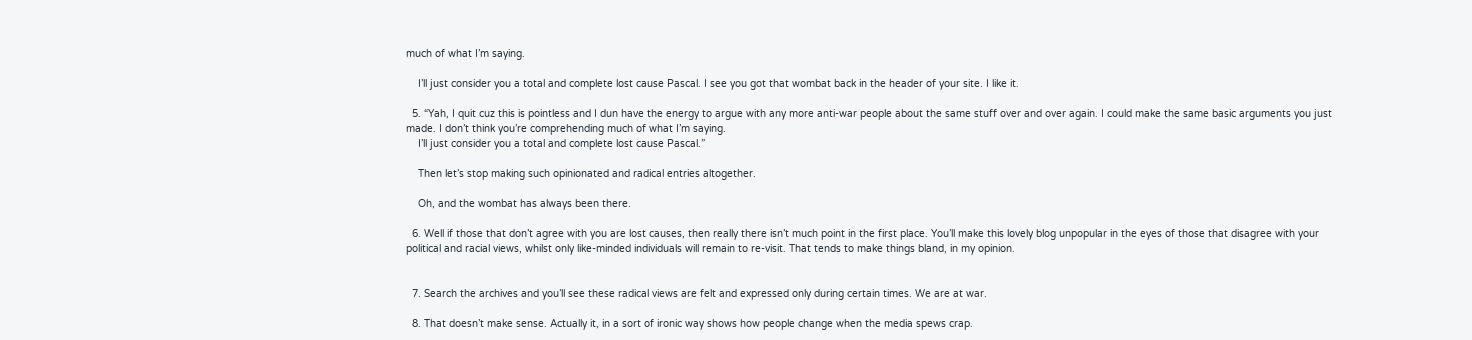much of what I’m saying.

    I’ll just consider you a total and complete lost cause Pascal. I see you got that wombat back in the header of your site. I like it.

  5. “Yah, I quit cuz this is pointless and I dun have the energy to argue with any more anti-war people about the same stuff over and over again. I could make the same basic arguments you just made. I don’t think you’re comprehending much of what I’m saying.
    I’ll just consider you a total and complete lost cause Pascal.”

    Then let’s stop making such opinionated and radical entries altogether.

    Oh, and the wombat has always been there.

  6. Well if those that don’t agree with you are lost causes, then really there isn’t much point in the first place. You’ll make this lovely blog unpopular in the eyes of those that disagree with your political and racial views, whilst only like-minded individuals will remain to re-visit. That tends to make things bland, in my opinion.


  7. Search the archives and you’ll see these radical views are felt and expressed only during certain times. We are at war.

  8. That doesn’t make sense. Actually it, in a sort of ironic way shows how people change when the media spews crap.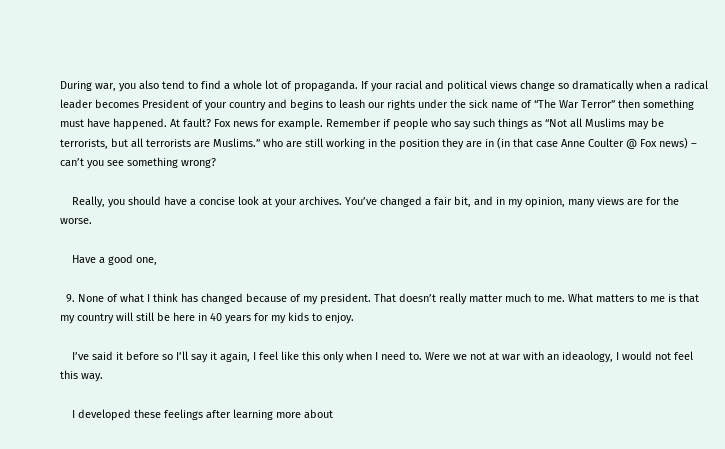During war, you also tend to find a whole lot of propaganda. If your racial and political views change so dramatically when a radical leader becomes President of your country and begins to leash our rights under the sick name of “The War Terror” then something must have happened. At fault? Fox news for example. Remember if people who say such things as “Not all Muslims may be terrorists, but all terrorists are Muslims.” who are still working in the position they are in (in that case Anne Coulter @ Fox news) – can’t you see something wrong?

    Really, you should have a concise look at your archives. You’ve changed a fair bit, and in my opinion, many views are for the worse.

    Have a good one,

  9. None of what I think has changed because of my president. That doesn’t really matter much to me. What matters to me is that my country will still be here in 40 years for my kids to enjoy.

    I’ve said it before so I’ll say it again, I feel like this only when I need to. Were we not at war with an ideaology, I would not feel this way.

    I developed these feelings after learning more about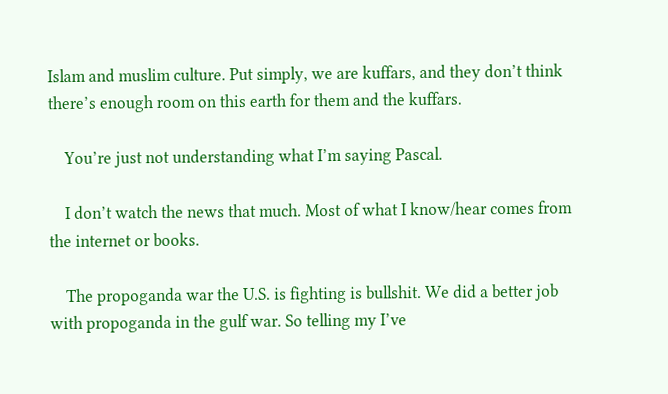Islam and muslim culture. Put simply, we are kuffars, and they don’t think there’s enough room on this earth for them and the kuffars.

    You’re just not understanding what I’m saying Pascal.

    I don’t watch the news that much. Most of what I know/hear comes from the internet or books.

    The propoganda war the U.S. is fighting is bullshit. We did a better job with propoganda in the gulf war. So telling my I’ve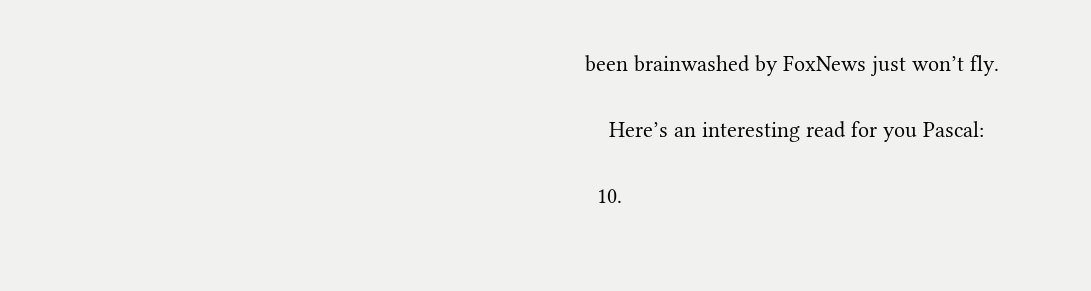been brainwashed by FoxNews just won’t fly.

    Here’s an interesting read for you Pascal:

  10.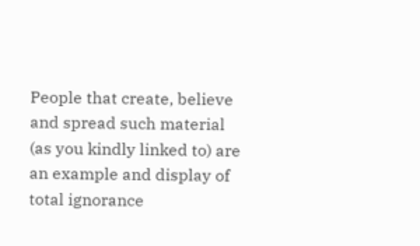People that create, believe and spread such material (as you kindly linked to) are an example and display of total ignorance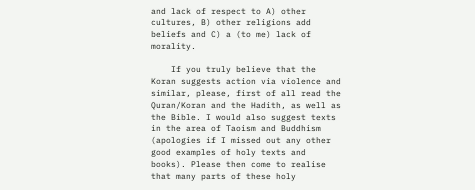and lack of respect to A) other cultures, B) other religions add beliefs and C) a (to me) lack of morality.

    If you truly believe that the Koran suggests action via violence and similar, please, first of all read the Quran/Koran and the Hadith, as well as the Bible. I would also suggest texts in the area of Taoism and Buddhism (apologies if I missed out any other good examples of holy texts and books). Please then come to realise that many parts of these holy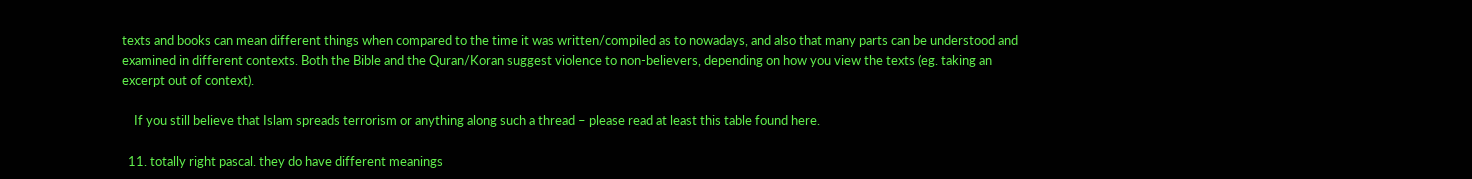texts and books can mean different things when compared to the time it was written/compiled as to nowadays, and also that many parts can be understood and examined in different contexts. Both the Bible and the Quran/Koran suggest violence to non-believers, depending on how you view the texts (eg. taking an excerpt out of context).

    If you still believe that Islam spreads terrorism or anything along such a thread – please read at least this table found here.

  11. totally right pascal. they do have different meanings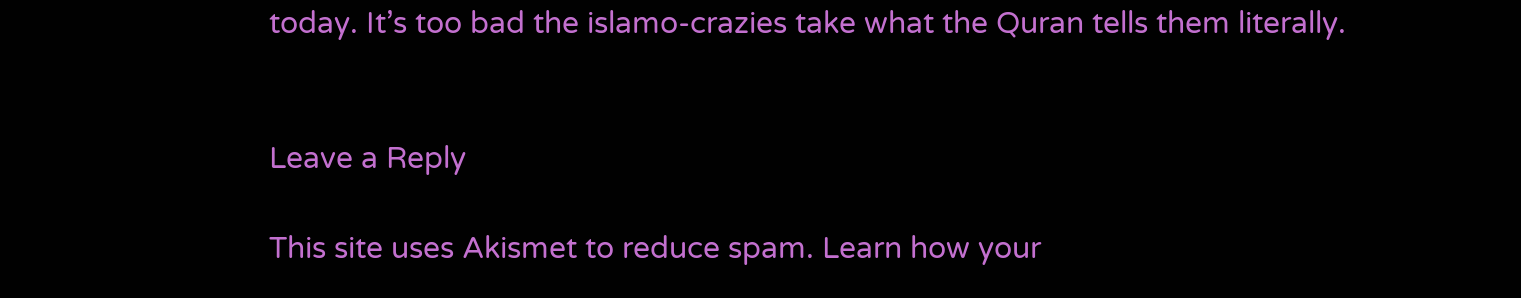today. It’s too bad the islamo-crazies take what the Quran tells them literally.


Leave a Reply

This site uses Akismet to reduce spam. Learn how your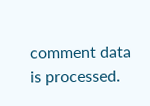comment data is processed.